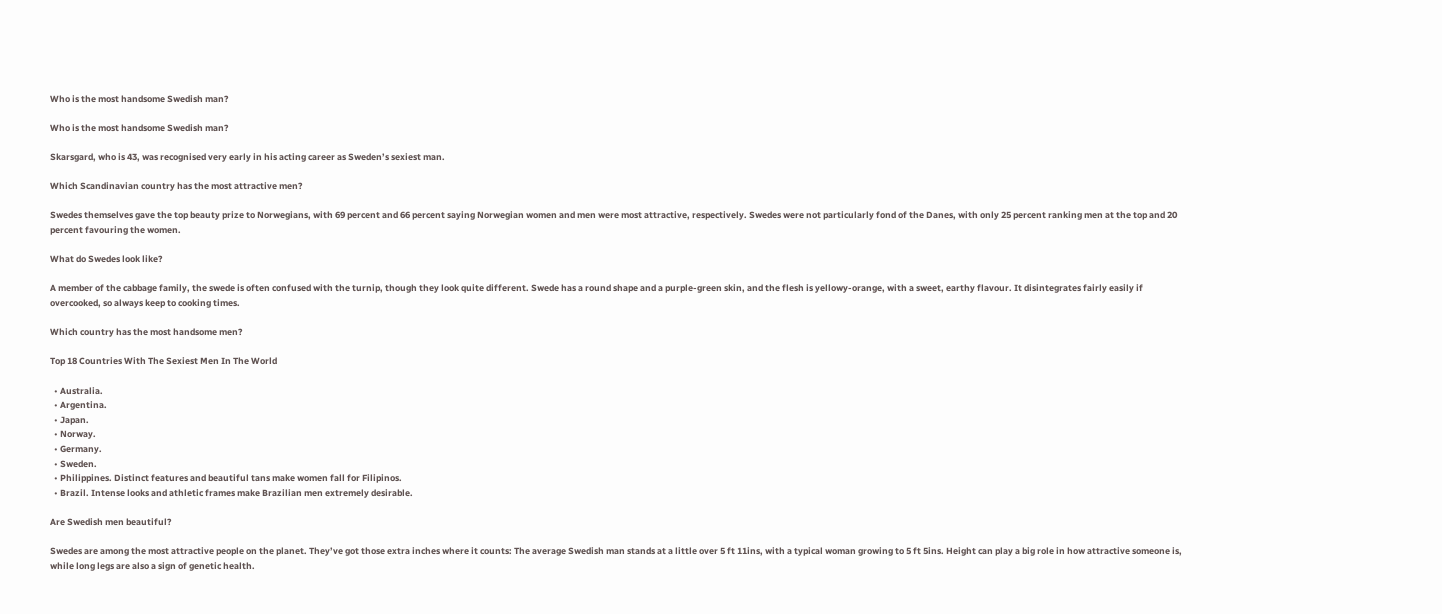Who is the most handsome Swedish man?

Who is the most handsome Swedish man?

Skarsgard, who is 43, was recognised very early in his acting career as Sweden’s sexiest man.

Which Scandinavian country has the most attractive men?

Swedes themselves gave the top beauty prize to Norwegians, with 69 percent and 66 percent saying Norwegian women and men were most attractive, respectively. Swedes were not particularly fond of the Danes, with only 25 percent ranking men at the top and 20 percent favouring the women.

What do Swedes look like?

A member of the cabbage family, the swede is often confused with the turnip, though they look quite different. Swede has a round shape and a purple-green skin, and the flesh is yellowy-orange, with a sweet, earthy flavour. It disintegrates fairly easily if overcooked, so always keep to cooking times.

Which country has the most handsome men?

Top 18 Countries With The Sexiest Men In The World

  • Australia.
  • Argentina.
  • Japan.
  • Norway.
  • Germany.
  • Sweden.
  • Philippines. Distinct features and beautiful tans make women fall for Filipinos.
  • Brazil. Intense looks and athletic frames make Brazilian men extremely desirable.

Are Swedish men beautiful?

Swedes are among the most attractive people on the planet. They’ve got those extra inches where it counts: The average Swedish man stands at a little over 5 ft 11ins, with a typical woman growing to 5 ft 5ins. Height can play a big role in how attractive someone is, while long legs are also a sign of genetic health.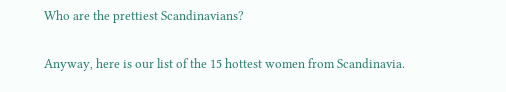Who are the prettiest Scandinavians?

Anyway, here is our list of the 15 hottest women from Scandinavia.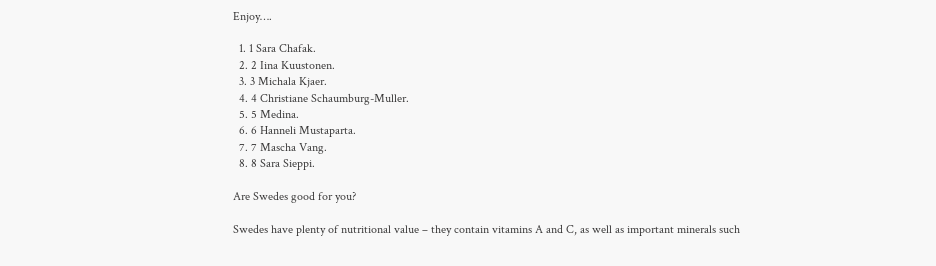Enjoy….

  1. 1 Sara Chafak.
  2. 2 Iina Kuustonen.
  3. 3 Michala Kjaer.
  4. 4 Christiane Schaumburg-Muller.
  5. 5 Medina.
  6. 6 Hanneli Mustaparta.
  7. 7 Mascha Vang.
  8. 8 Sara Sieppi.

Are Swedes good for you?

Swedes have plenty of nutritional value – they contain vitamins A and C, as well as important minerals such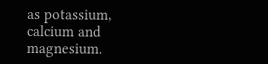as potassium, calcium and magnesium.